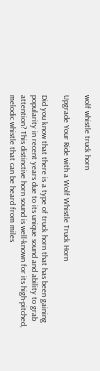wolf whistle truck horn

Upgrade Your Ride with a Wolf Whistle Truck Horn

Did you know that there is a type of truck horn that has been gaining popularity in recent years due to its unique sound and ability to grab attention? This distinctive horn sound is well-known for its high-pitched, melodic whistle that can be heard from miles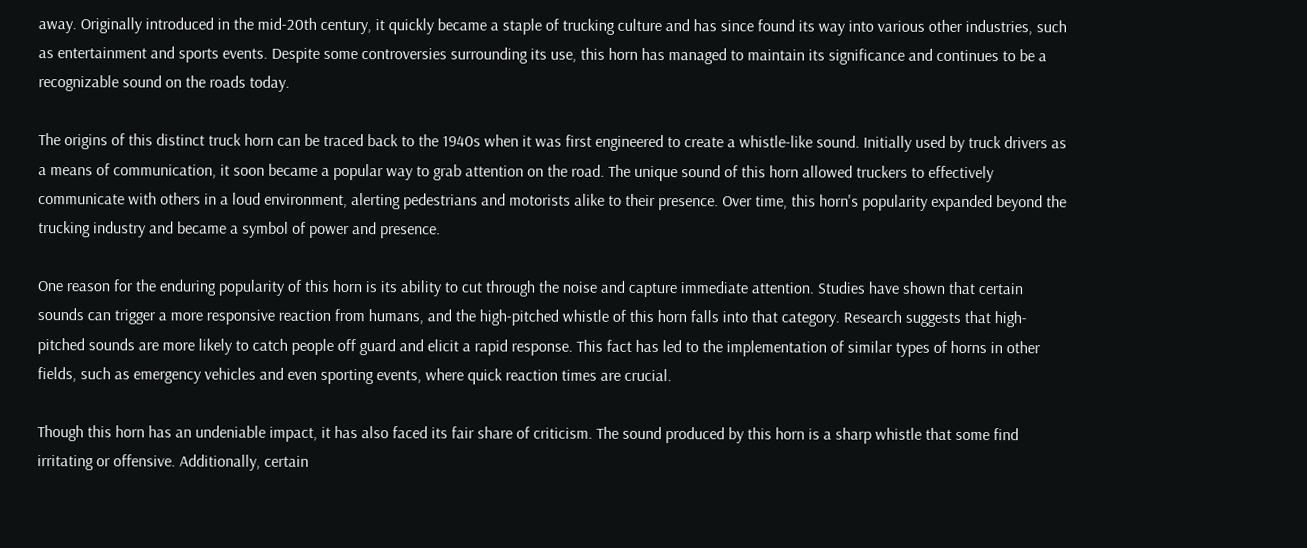away. Originally introduced in the mid-20th century, it quickly became a staple of trucking culture and has since found its way into various other industries, such as entertainment and sports events. Despite some controversies surrounding its use, this horn has managed to maintain its significance and continues to be a recognizable sound on the roads today.

The origins of this distinct truck horn can be traced back to the 1940s when it was first engineered to create a whistle-like sound. Initially used by truck drivers as a means of communication, it soon became a popular way to grab attention on the road. The unique sound of this horn allowed truckers to effectively communicate with others in a loud environment, alerting pedestrians and motorists alike to their presence. Over time, this horn's popularity expanded beyond the trucking industry and became a symbol of power and presence.

One reason for the enduring popularity of this horn is its ability to cut through the noise and capture immediate attention. Studies have shown that certain sounds can trigger a more responsive reaction from humans, and the high-pitched whistle of this horn falls into that category. Research suggests that high-pitched sounds are more likely to catch people off guard and elicit a rapid response. This fact has led to the implementation of similar types of horns in other fields, such as emergency vehicles and even sporting events, where quick reaction times are crucial.

Though this horn has an undeniable impact, it has also faced its fair share of criticism. The sound produced by this horn is a sharp whistle that some find irritating or offensive. Additionally, certain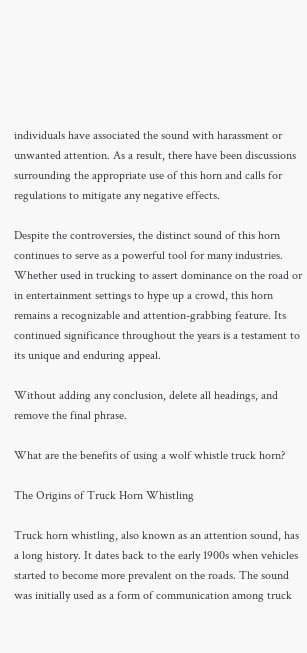individuals have associated the sound with harassment or unwanted attention. As a result, there have been discussions surrounding the appropriate use of this horn and calls for regulations to mitigate any negative effects.

Despite the controversies, the distinct sound of this horn continues to serve as a powerful tool for many industries. Whether used in trucking to assert dominance on the road or in entertainment settings to hype up a crowd, this horn remains a recognizable and attention-grabbing feature. Its continued significance throughout the years is a testament to its unique and enduring appeal.

Without adding any conclusion, delete all headings, and remove the final phrase.

What are the benefits of using a wolf whistle truck horn?

The Origins of Truck Horn Whistling

Truck horn whistling, also known as an attention sound, has a long history. It dates back to the early 1900s when vehicles started to become more prevalent on the roads. The sound was initially used as a form of communication among truck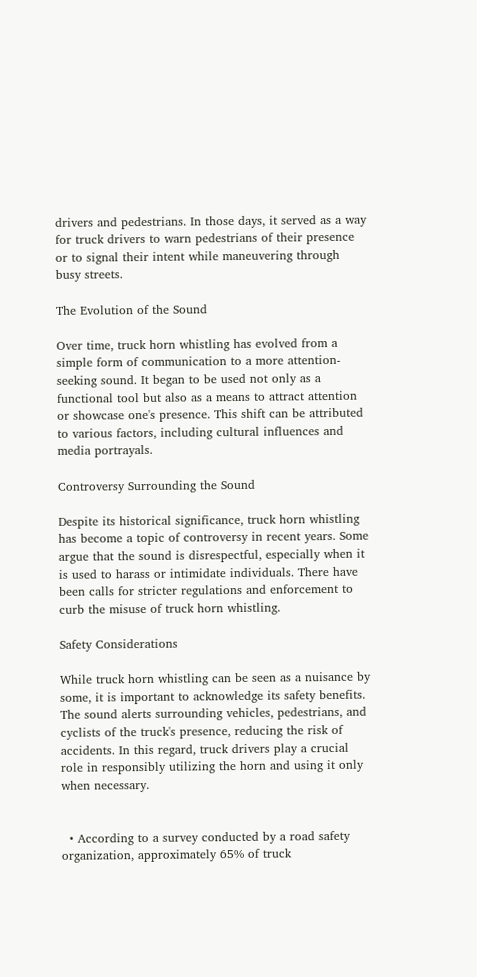drivers and pedestrians. In those days, it served as a way for truck drivers to warn pedestrians of their presence or to signal their intent while maneuvering through busy streets.

The Evolution of the Sound

Over time, truck horn whistling has evolved from a simple form of communication to a more attention-seeking sound. It began to be used not only as a functional tool but also as a means to attract attention or showcase one's presence. This shift can be attributed to various factors, including cultural influences and media portrayals.

Controversy Surrounding the Sound

Despite its historical significance, truck horn whistling has become a topic of controversy in recent years. Some argue that the sound is disrespectful, especially when it is used to harass or intimidate individuals. There have been calls for stricter regulations and enforcement to curb the misuse of truck horn whistling.

Safety Considerations

While truck horn whistling can be seen as a nuisance by some, it is important to acknowledge its safety benefits. The sound alerts surrounding vehicles, pedestrians, and cyclists of the truck's presence, reducing the risk of accidents. In this regard, truck drivers play a crucial role in responsibly utilizing the horn and using it only when necessary.


  • According to a survey conducted by a road safety organization, approximately 65% of truck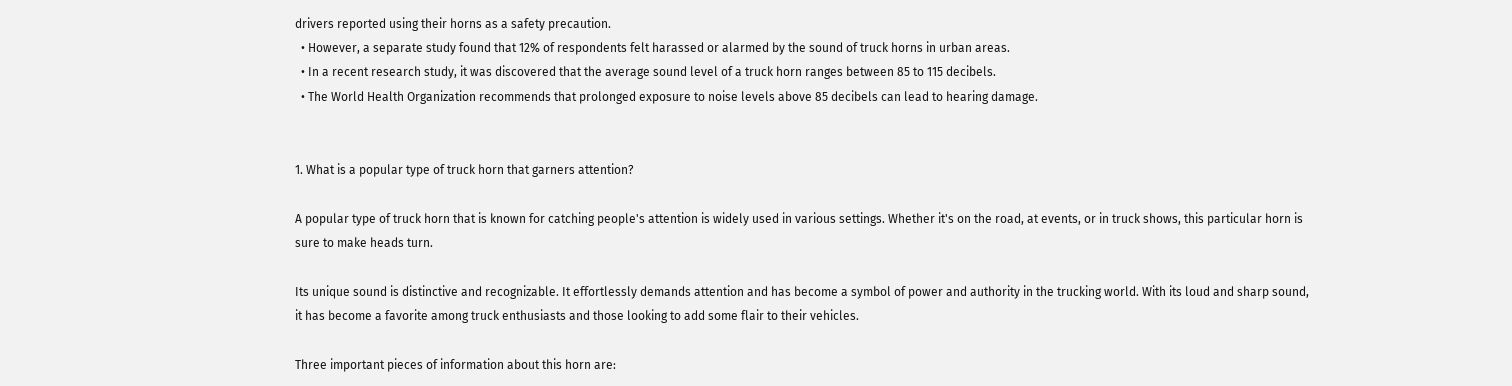drivers reported using their horns as a safety precaution.
  • However, a separate study found that 12% of respondents felt harassed or alarmed by the sound of truck horns in urban areas.
  • In a recent research study, it was discovered that the average sound level of a truck horn ranges between 85 to 115 decibels.
  • The World Health Organization recommends that prolonged exposure to noise levels above 85 decibels can lead to hearing damage.


1. What is a popular type of truck horn that garners attention?

A popular type of truck horn that is known for catching people's attention is widely used in various settings. Whether it's on the road, at events, or in truck shows, this particular horn is sure to make heads turn.

Its unique sound is distinctive and recognizable. It effortlessly demands attention and has become a symbol of power and authority in the trucking world. With its loud and sharp sound, it has become a favorite among truck enthusiasts and those looking to add some flair to their vehicles.

Three important pieces of information about this horn are: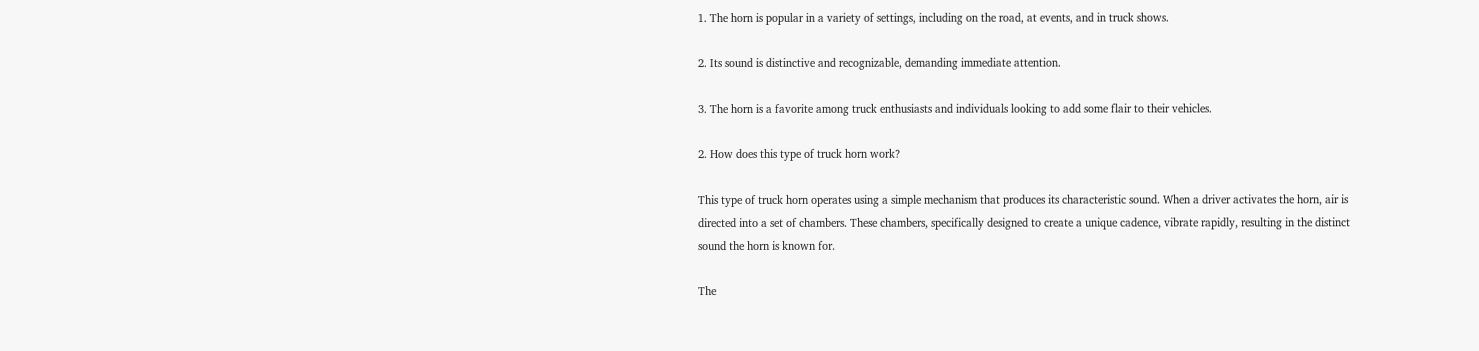1. The horn is popular in a variety of settings, including on the road, at events, and in truck shows.

2. Its sound is distinctive and recognizable, demanding immediate attention.

3. The horn is a favorite among truck enthusiasts and individuals looking to add some flair to their vehicles.

2. How does this type of truck horn work?

This type of truck horn operates using a simple mechanism that produces its characteristic sound. When a driver activates the horn, air is directed into a set of chambers. These chambers, specifically designed to create a unique cadence, vibrate rapidly, resulting in the distinct sound the horn is known for.

The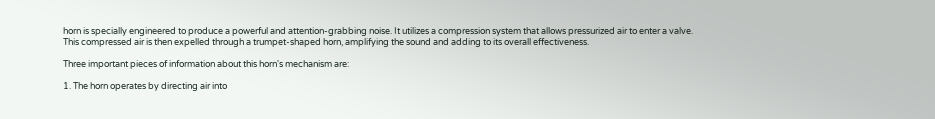horn is specially engineered to produce a powerful and attention-grabbing noise. It utilizes a compression system that allows pressurized air to enter a valve. This compressed air is then expelled through a trumpet-shaped horn, amplifying the sound and adding to its overall effectiveness.

Three important pieces of information about this horn's mechanism are:

1. The horn operates by directing air into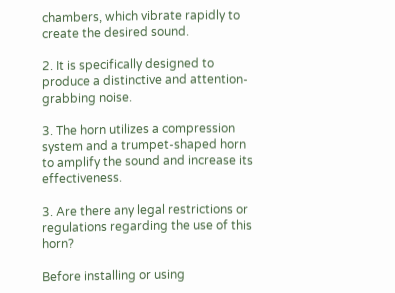chambers, which vibrate rapidly to create the desired sound.

2. It is specifically designed to produce a distinctive and attention-grabbing noise.

3. The horn utilizes a compression system and a trumpet-shaped horn to amplify the sound and increase its effectiveness.

3. Are there any legal restrictions or regulations regarding the use of this horn?

Before installing or using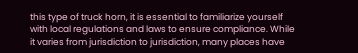this type of truck horn, it is essential to familiarize yourself with local regulations and laws to ensure compliance. While it varies from jurisdiction to jurisdiction, many places have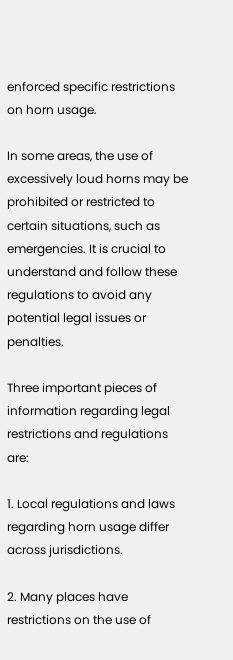enforced specific restrictions on horn usage.

In some areas, the use of excessively loud horns may be prohibited or restricted to certain situations, such as emergencies. It is crucial to understand and follow these regulations to avoid any potential legal issues or penalties.

Three important pieces of information regarding legal restrictions and regulations are:

1. Local regulations and laws regarding horn usage differ across jurisdictions.

2. Many places have restrictions on the use of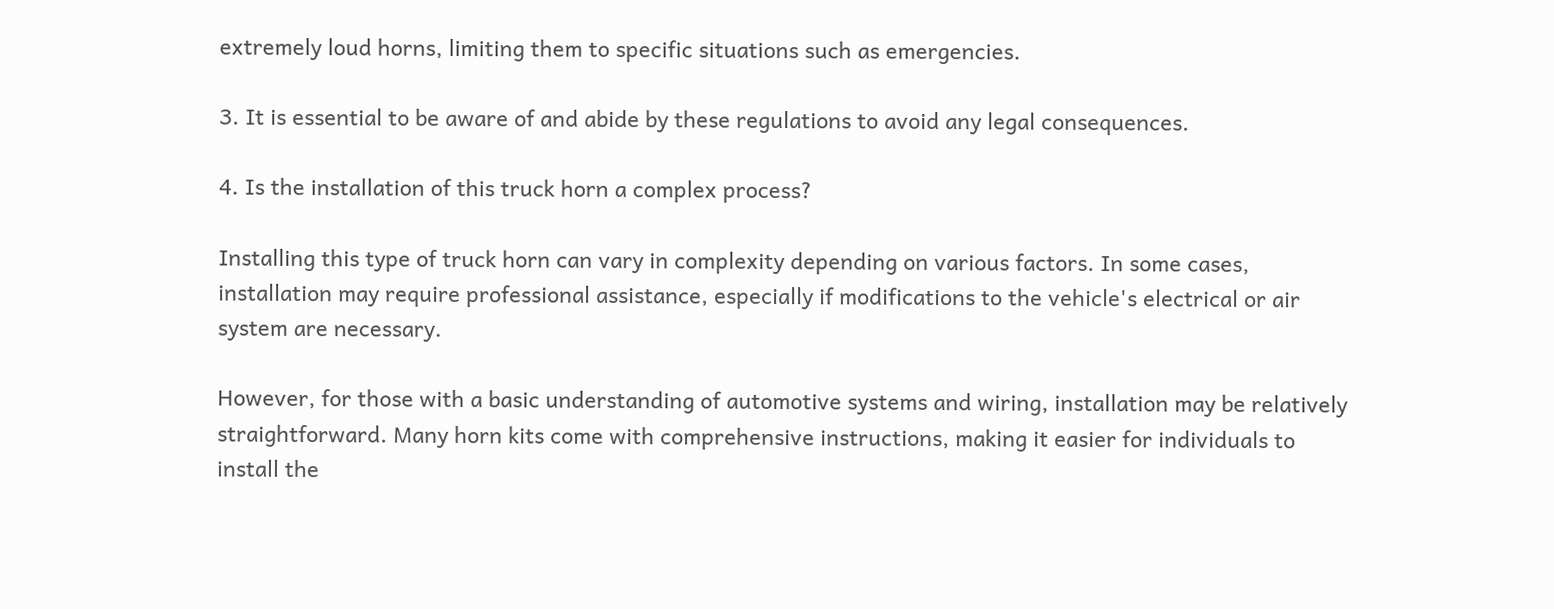extremely loud horns, limiting them to specific situations such as emergencies.

3. It is essential to be aware of and abide by these regulations to avoid any legal consequences.

4. Is the installation of this truck horn a complex process?

Installing this type of truck horn can vary in complexity depending on various factors. In some cases, installation may require professional assistance, especially if modifications to the vehicle's electrical or air system are necessary.

However, for those with a basic understanding of automotive systems and wiring, installation may be relatively straightforward. Many horn kits come with comprehensive instructions, making it easier for individuals to install the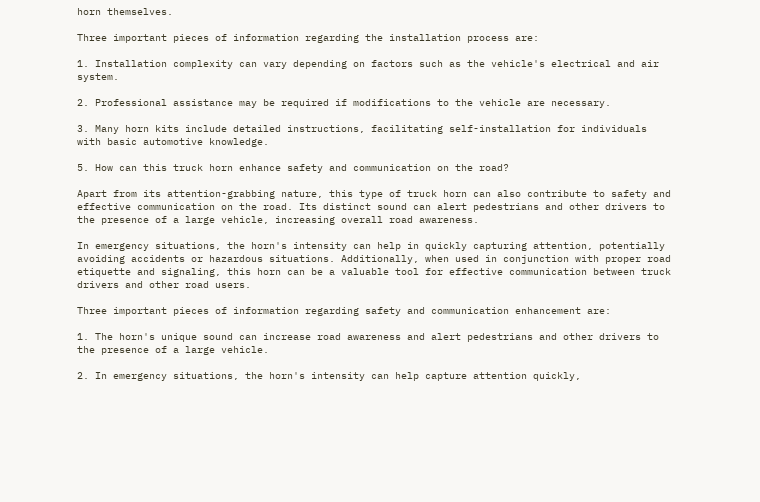horn themselves.

Three important pieces of information regarding the installation process are:

1. Installation complexity can vary depending on factors such as the vehicle's electrical and air system.

2. Professional assistance may be required if modifications to the vehicle are necessary.

3. Many horn kits include detailed instructions, facilitating self-installation for individuals with basic automotive knowledge.

5. How can this truck horn enhance safety and communication on the road?

Apart from its attention-grabbing nature, this type of truck horn can also contribute to safety and effective communication on the road. Its distinct sound can alert pedestrians and other drivers to the presence of a large vehicle, increasing overall road awareness.

In emergency situations, the horn's intensity can help in quickly capturing attention, potentially avoiding accidents or hazardous situations. Additionally, when used in conjunction with proper road etiquette and signaling, this horn can be a valuable tool for effective communication between truck drivers and other road users.

Three important pieces of information regarding safety and communication enhancement are:

1. The horn's unique sound can increase road awareness and alert pedestrians and other drivers to the presence of a large vehicle.

2. In emergency situations, the horn's intensity can help capture attention quickly,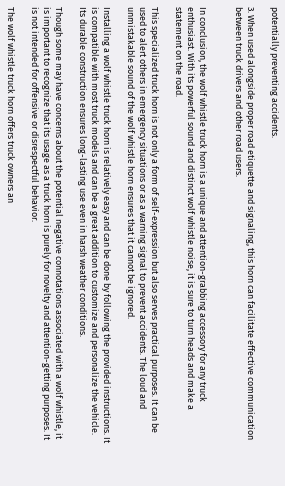potentially preventing accidents.

3. When used alongside proper road etiquette and signaling, this horn can facilitate effective communication between truck drivers and other road users.


In conclusion, the wolf whistle truck horn is a unique and attention-grabbing accessory for any truck enthusiast. With its powerful sound and distinct wolf whistle noise, it is sure to turn heads and make a statement on the road.

This specialized truck horn is not only a form of self-expression but also serves practical purposes. It can be used to alert others in emergency situations or as a warning signal to prevent accidents. The loud and unmistakable sound of the wolf whistle horn ensures that it cannot be ignored.

Installing a wolf whistle truck horn is relatively easy and can be done by following the provided instructions. It is compatible with most truck models and can be a great addition to customize and personalize the vehicle. Its durable construction ensures long-lasting use even in harsh weather conditions.

Though some may have concerns about the potential negative connotations associated with a wolf whistle, it is important to recognize that its usage as a truck horn is purely for novelty and attention-getting purposes. It is not intended for offensive or disrespectful behavior.

The wolf whistle truck horn offers truck owners an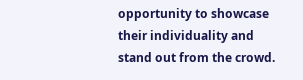opportunity to showcase their individuality and stand out from the crowd.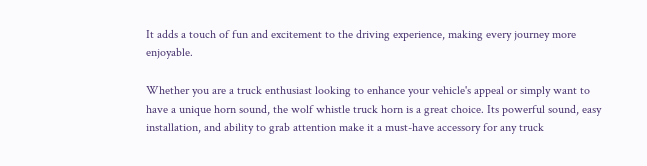It adds a touch of fun and excitement to the driving experience, making every journey more enjoyable.

Whether you are a truck enthusiast looking to enhance your vehicle's appeal or simply want to have a unique horn sound, the wolf whistle truck horn is a great choice. Its powerful sound, easy installation, and ability to grab attention make it a must-have accessory for any truck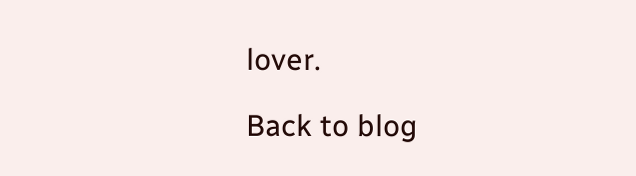lover.

Back to blog